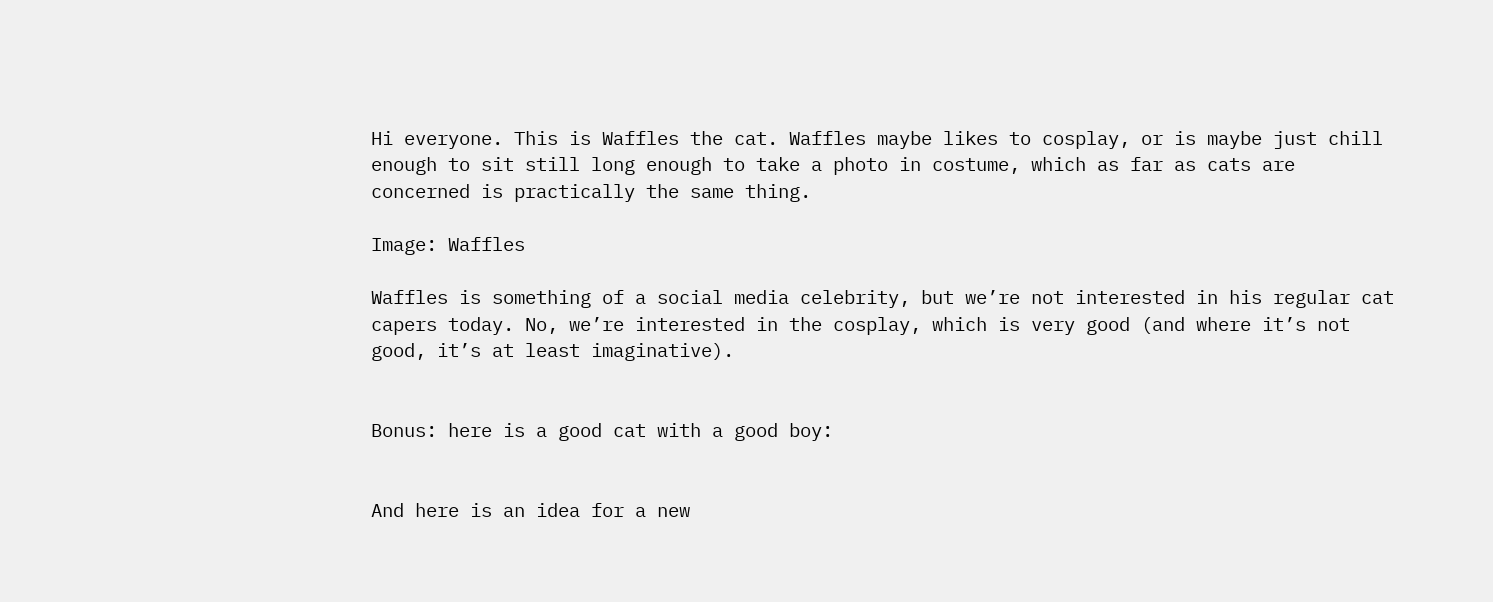Hi everyone. This is Waffles the cat. Waffles maybe likes to cosplay, or is maybe just chill enough to sit still long enough to take a photo in costume, which as far as cats are concerned is practically the same thing.

Image: Waffles

Waffles is something of a social media celebrity, but we’re not interested in his regular cat capers today. No, we’re interested in the cosplay, which is very good (and where it’s not good, it’s at least imaginative).


Bonus: here is a good cat with a good boy:


And here is an idea for a new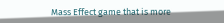Mass Effect game that is more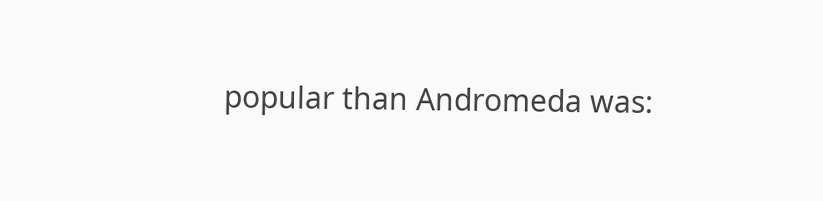popular than Andromeda was: